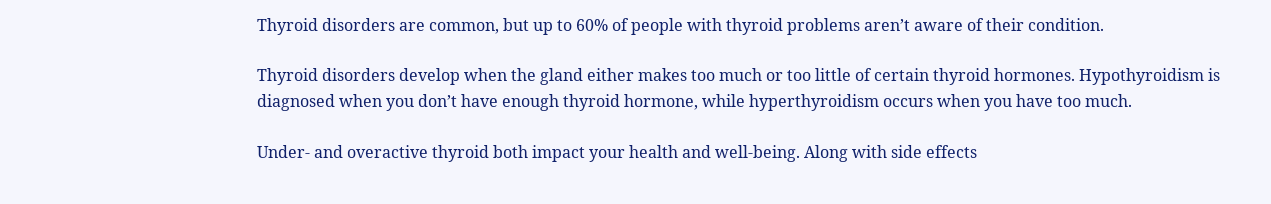Thyroid disorders are common, but up to 60% of people with thyroid problems aren’t aware of their condition.

Thyroid disorders develop when the gland either makes too much or too little of certain thyroid hormones. Hypothyroidism is diagnosed when you don’t have enough thyroid hormone, while hyperthyroidism occurs when you have too much.

Under- and overactive thyroid both impact your health and well-being. Along with side effects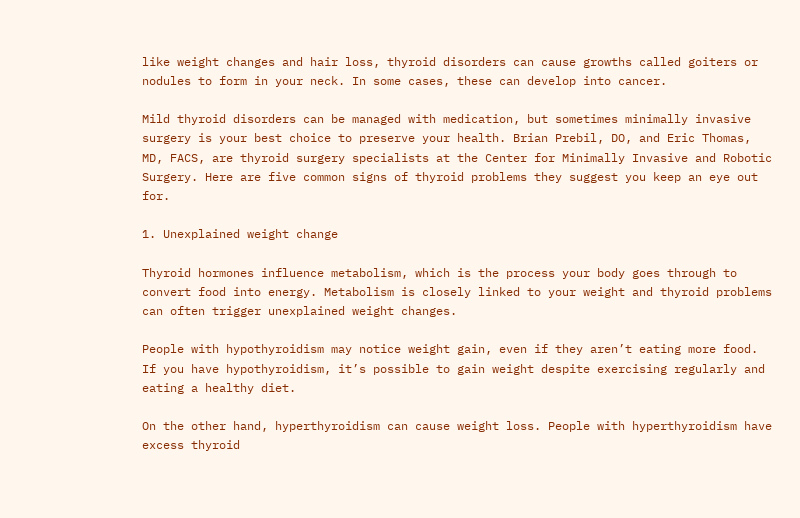like weight changes and hair loss, thyroid disorders can cause growths called goiters or nodules to form in your neck. In some cases, these can develop into cancer.

Mild thyroid disorders can be managed with medication, but sometimes minimally invasive surgery is your best choice to preserve your health. Brian Prebil, DO, and Eric Thomas, MD, FACS, are thyroid surgery specialists at the Center for Minimally Invasive and Robotic Surgery. Here are five common signs of thyroid problems they suggest you keep an eye out for.

1. Unexplained weight change

Thyroid hormones influence metabolism, which is the process your body goes through to convert food into energy. Metabolism is closely linked to your weight and thyroid problems can often trigger unexplained weight changes.

People with hypothyroidism may notice weight gain, even if they aren’t eating more food. If you have hypothyroidism, it’s possible to gain weight despite exercising regularly and eating a healthy diet.

On the other hand, hyperthyroidism can cause weight loss. People with hyperthyroidism have excess thyroid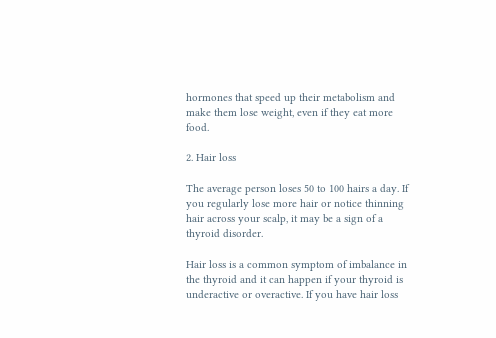hormones that speed up their metabolism and make them lose weight, even if they eat more food.

2. Hair loss

The average person loses 50 to 100 hairs a day. If you regularly lose more hair or notice thinning hair across your scalp, it may be a sign of a thyroid disorder.

Hair loss is a common symptom of imbalance in the thyroid and it can happen if your thyroid is underactive or overactive. If you have hair loss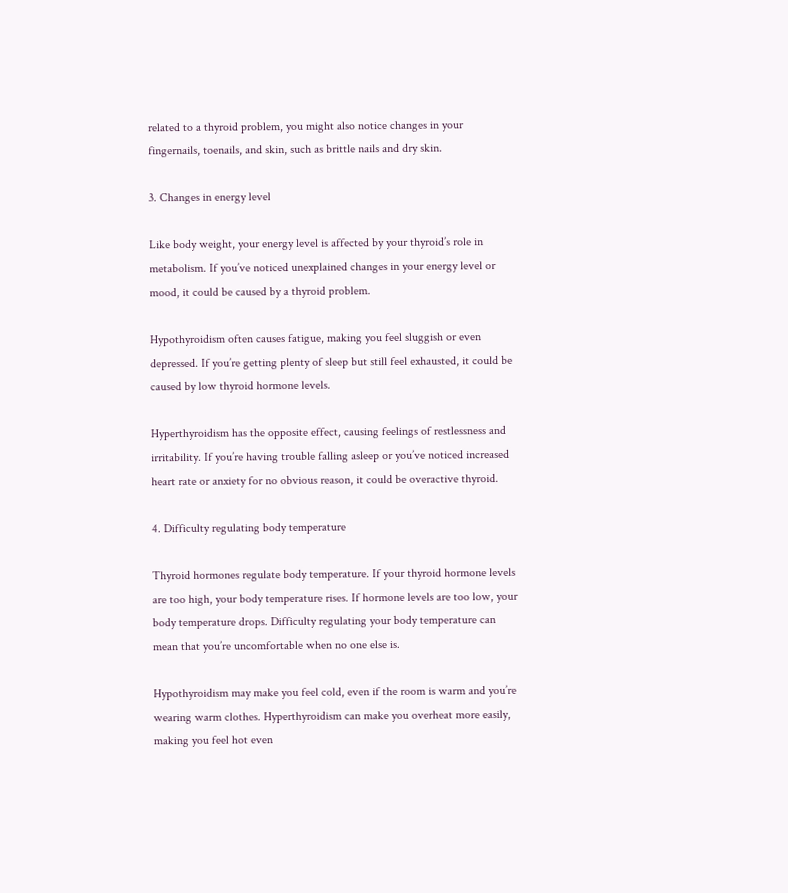related to a thyroid problem, you might also notice changes in your fingernails, toenails, and skin, such as brittle nails and dry skin.

3. Changes in energy level

Like body weight, your energy level is affected by your thyroid’s role in metabolism. If you’ve noticed unexplained changes in your energy level or mood, it could be caused by a thyroid problem.

Hypothyroidism often causes fatigue, making you feel sluggish or even depressed. If you’re getting plenty of sleep but still feel exhausted, it could be caused by low thyroid hormone levels.

Hyperthyroidism has the opposite effect, causing feelings of restlessness and irritability. If you’re having trouble falling asleep or you’ve noticed increased heart rate or anxiety for no obvious reason, it could be overactive thyroid.

4. Difficulty regulating body temperature

Thyroid hormones regulate body temperature. If your thyroid hormone levels are too high, your body temperature rises. If hormone levels are too low, your body temperature drops. Difficulty regulating your body temperature can mean that you’re uncomfortable when no one else is.

Hypothyroidism may make you feel cold, even if the room is warm and you’re wearing warm clothes. Hyperthyroidism can make you overheat more easily, making you feel hot even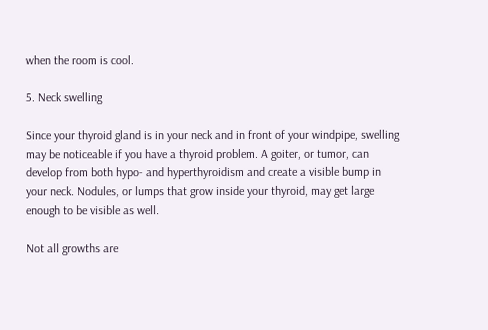when the room is cool.

5. Neck swelling

Since your thyroid gland is in your neck and in front of your windpipe, swelling may be noticeable if you have a thyroid problem. A goiter, or tumor, can develop from both hypo- and hyperthyroidism and create a visible bump in your neck. Nodules, or lumps that grow inside your thyroid, may get large enough to be visible as well.

Not all growths are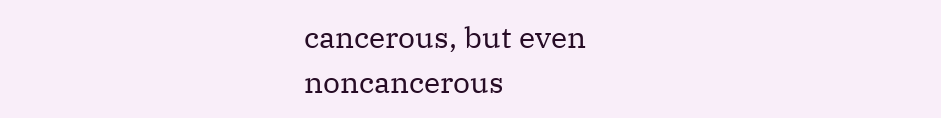cancerous, but even noncancerous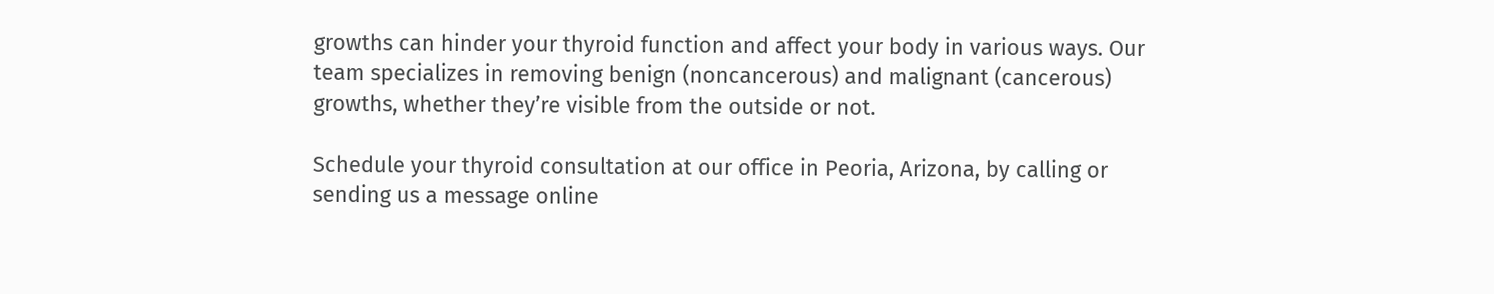growths can hinder your thyroid function and affect your body in various ways. Our team specializes in removing benign (noncancerous) and malignant (cancerous) growths, whether they’re visible from the outside or not.

Schedule your thyroid consultation at our office in Peoria, Arizona, by calling or sending us a message online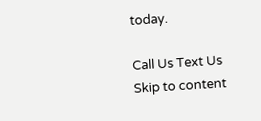today.

Call Us Text Us
Skip to content